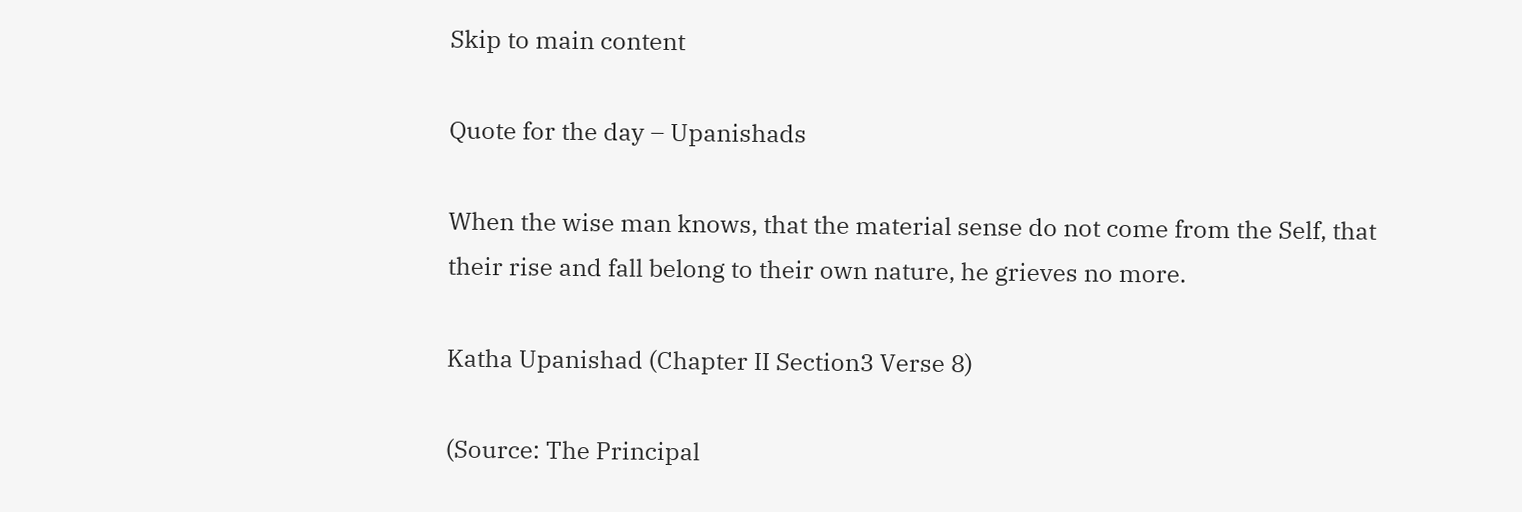Skip to main content

Quote for the day – Upanishads

When the wise man knows, that the material sense do not come from the Self, that their rise and fall belong to their own nature, he grieves no more.

Katha Upanishad (Chapter II Section3 Verse 8)

(Source: The Principal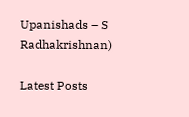Upanishads – S Radhakrishnan)

Latest Posts